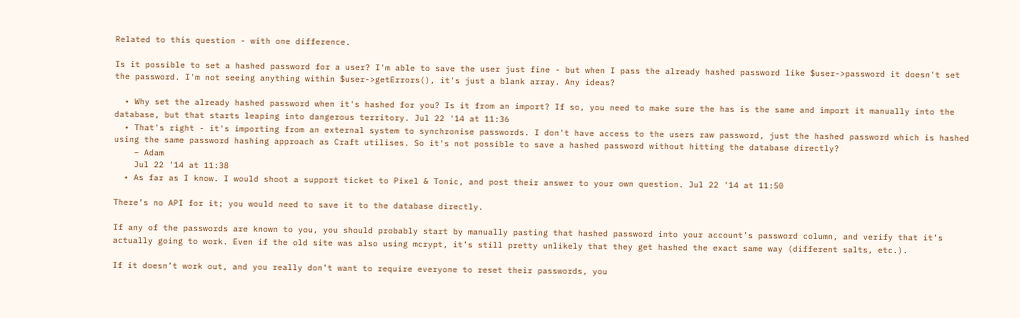Related to this question - with one difference.

Is it possible to set a hashed password for a user? I'm able to save the user just fine - but when I pass the already hashed password like $user->password it doesn't set the password. I'm not seeing anything within $user->getErrors(), it's just a blank array. Any ideas?

  • Why set the already hashed password when it's hashed for you? Is it from an import? If so, you need to make sure the has is the same and import it manually into the database, but that starts leaping into dangerous territory. Jul 22 '14 at 11:36
  • That's right - it's importing from an external system to synchronise passwords. I don't have access to the users raw password, just the hashed password which is hashed using the same password hashing approach as Craft utilises. So it's not possible to save a hashed password without hitting the database directly?
    – Adam
    Jul 22 '14 at 11:38
  • As far as I know. I would shoot a support ticket to Pixel & Tonic, and post their answer to your own question. Jul 22 '14 at 11:50

There’s no API for it; you would need to save it to the database directly.

If any of the passwords are known to you, you should probably start by manually pasting that hashed password into your account’s password column, and verify that it’s actually going to work. Even if the old site was also using mcrypt, it’s still pretty unlikely that they get hashed the exact same way (different salts, etc.).

If it doesn’t work out, and you really don’t want to require everyone to reset their passwords, you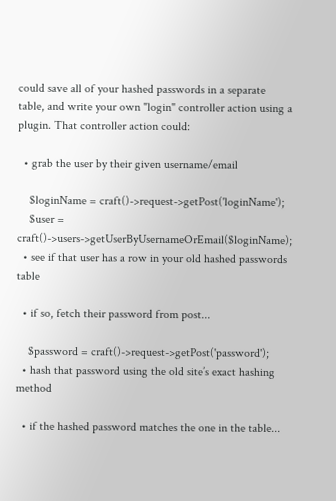could save all of your hashed passwords in a separate table, and write your own "login" controller action using a plugin. That controller action could:

  • grab the user by their given username/email

    $loginName = craft()->request->getPost('loginName');
    $user = craft()->users->getUserByUsernameOrEmail($loginName);
  • see if that user has a row in your old hashed passwords table

  • if so, fetch their password from post...

    $password = craft()->request->getPost('password');
  • hash that password using the old site’s exact hashing method

  • if the hashed password matches the one in the table...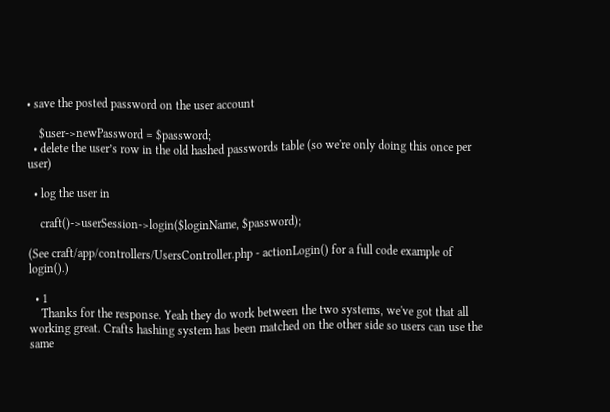• save the posted password on the user account

    $user->newPassword = $password;
  • delete the user’s row in the old hashed passwords table (so we're only doing this once per user)

  • log the user in

    craft()->userSession->login($loginName, $password);

(See craft/app/controllers/UsersController.php - actionLogin() for a full code example of login().)

  • 1
    Thanks for the response. Yeah they do work between the two systems, we've got that all working great. Crafts hashing system has been matched on the other side so users can use the same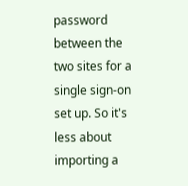password between the two sites for a single sign-on set up. So it's less about importing a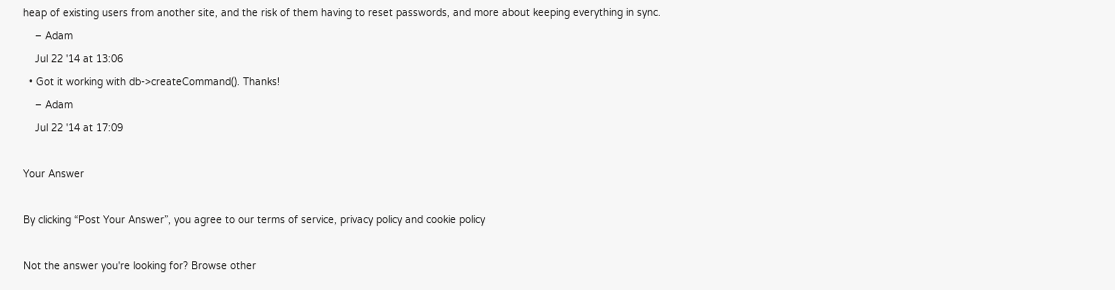heap of existing users from another site, and the risk of them having to reset passwords, and more about keeping everything in sync.
    – Adam
    Jul 22 '14 at 13:06
  • Got it working with db->createCommand(). Thanks!
    – Adam
    Jul 22 '14 at 17:09

Your Answer

By clicking “Post Your Answer”, you agree to our terms of service, privacy policy and cookie policy

Not the answer you're looking for? Browse other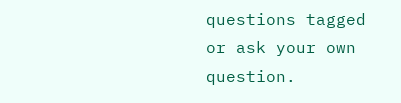questions tagged or ask your own question.